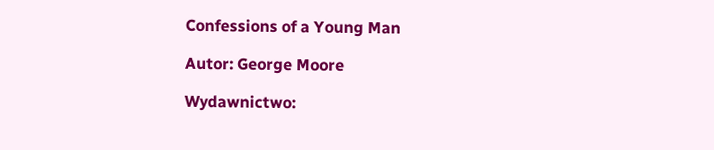Confessions of a Young Man

Autor: George Moore

Wydawnictwo: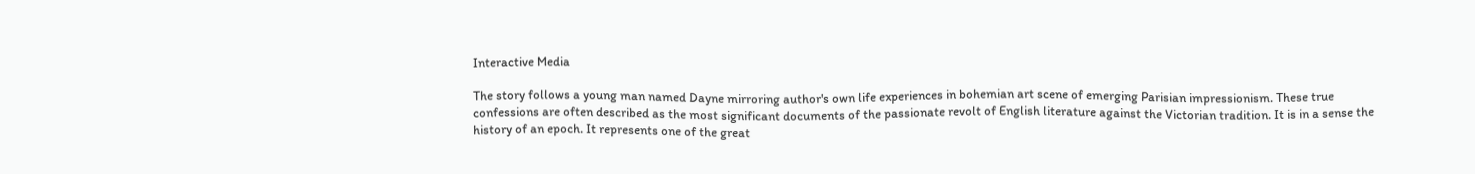Interactive Media

The story follows a young man named Dayne mirroring author's own life experiences in bohemian art scene of emerging Parisian impressionism. These true confessions are often described as the most significant documents of the passionate revolt of English literature against the Victorian tradition. It is in a sense the history of an epoch. It represents one of the great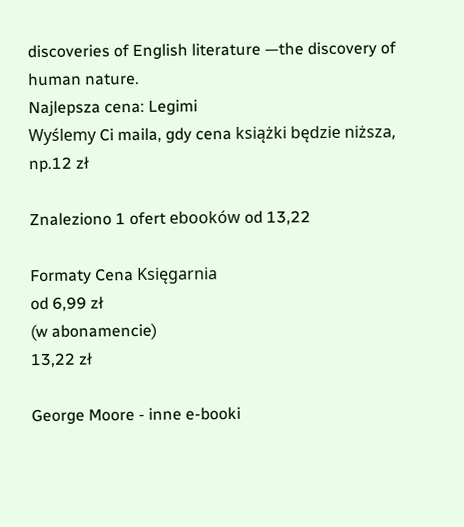discoveries of English literature —the discovery of human nature.
Najlepsza cena: Legimi
Wyślemy Ci maila, gdy cena książki będzie niższa, np.12 zł

Znaleziono 1 ofert ebooków od 13,22

Formaty Cena Księgarnia
od 6,99 zł
(w abonamencie)
13,22 zł

George Moore - inne e-booki